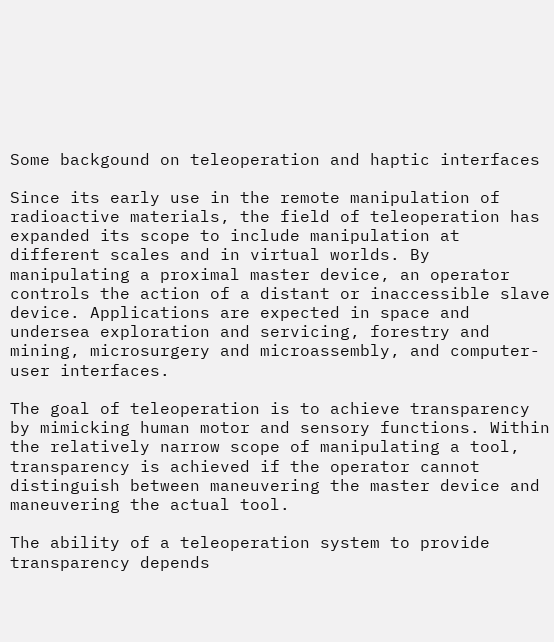Some backgound on teleoperation and haptic interfaces

Since its early use in the remote manipulation of radioactive materials, the field of teleoperation has expanded its scope to include manipulation at different scales and in virtual worlds. By manipulating a proximal master device, an operator controls the action of a distant or inaccessible slave device. Applications are expected in space and undersea exploration and servicing, forestry and mining, microsurgery and microassembly, and computer-user interfaces.

The goal of teleoperation is to achieve transparency by mimicking human motor and sensory functions. Within the relatively narrow scope of manipulating a tool, transparency is achieved if the operator cannot distinguish between maneuvering the master device and maneuvering the actual tool.

The ability of a teleoperation system to provide transparency depends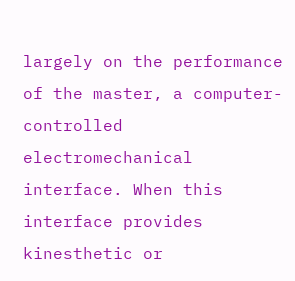largely on the performance of the master, a computer-controlled electromechanical interface. When this interface provides kinesthetic or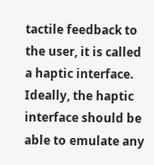tactile feedback to the user, it is called a haptic interface. Ideally, the haptic interface should be able to emulate any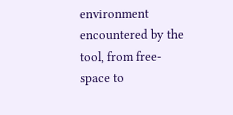environment encountered by the tool, from free-space to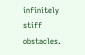infinitely stiff obstacles.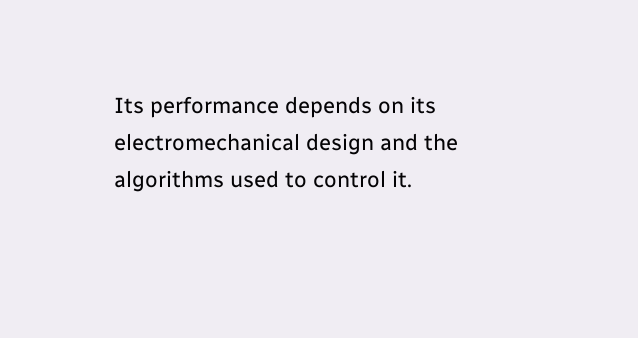Its performance depends on its electromechanical design and the algorithms used to control it.